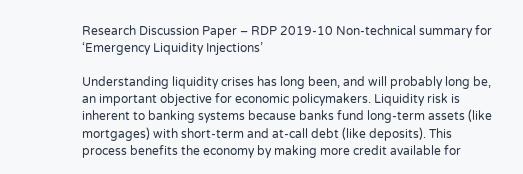Research Discussion Paper – RDP 2019-10 Non-technical summary for ‘Emergency Liquidity Injections’

Understanding liquidity crises has long been, and will probably long be, an important objective for economic policymakers. Liquidity risk is inherent to banking systems because banks fund long-term assets (like mortgages) with short-term and at-call debt (like deposits). This process benefits the economy by making more credit available for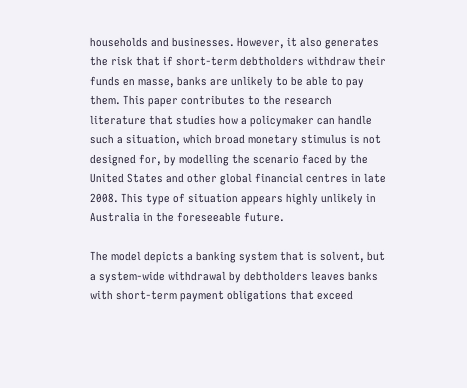households and businesses. However, it also generates the risk that if short-term debtholders withdraw their funds en masse, banks are unlikely to be able to pay them. This paper contributes to the research literature that studies how a policymaker can handle such a situation, which broad monetary stimulus is not designed for, by modelling the scenario faced by the United States and other global financial centres in late 2008. This type of situation appears highly unlikely in Australia in the foreseeable future.

The model depicts a banking system that is solvent, but a system-wide withdrawal by debtholders leaves banks with short-term payment obligations that exceed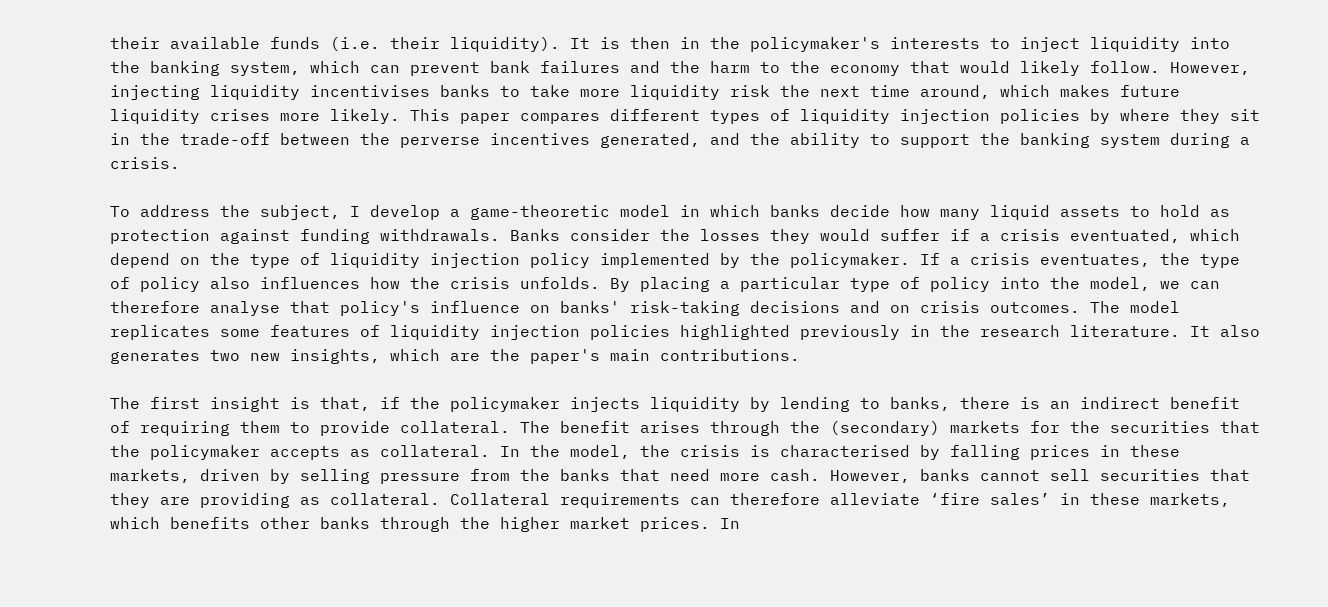their available funds (i.e. their liquidity). It is then in the policymaker's interests to inject liquidity into the banking system, which can prevent bank failures and the harm to the economy that would likely follow. However, injecting liquidity incentivises banks to take more liquidity risk the next time around, which makes future liquidity crises more likely. This paper compares different types of liquidity injection policies by where they sit in the trade-off between the perverse incentives generated, and the ability to support the banking system during a crisis.

To address the subject, I develop a game-theoretic model in which banks decide how many liquid assets to hold as protection against funding withdrawals. Banks consider the losses they would suffer if a crisis eventuated, which depend on the type of liquidity injection policy implemented by the policymaker. If a crisis eventuates, the type of policy also influences how the crisis unfolds. By placing a particular type of policy into the model, we can therefore analyse that policy's influence on banks' risk-taking decisions and on crisis outcomes. The model replicates some features of liquidity injection policies highlighted previously in the research literature. It also generates two new insights, which are the paper's main contributions.

The first insight is that, if the policymaker injects liquidity by lending to banks, there is an indirect benefit of requiring them to provide collateral. The benefit arises through the (secondary) markets for the securities that the policymaker accepts as collateral. In the model, the crisis is characterised by falling prices in these markets, driven by selling pressure from the banks that need more cash. However, banks cannot sell securities that they are providing as collateral. Collateral requirements can therefore alleviate ‘fire sales’ in these markets, which benefits other banks through the higher market prices. In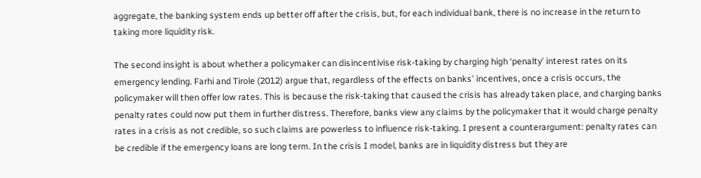aggregate, the banking system ends up better off after the crisis, but, for each individual bank, there is no increase in the return to taking more liquidity risk.

The second insight is about whether a policymaker can disincentivise risk-taking by charging high ‘penalty’ interest rates on its emergency lending. Farhi and Tirole (2012) argue that, regardless of the effects on banks' incentives, once a crisis occurs, the policymaker will then offer low rates. This is because the risk-taking that caused the crisis has already taken place, and charging banks penalty rates could now put them in further distress. Therefore, banks view any claims by the policymaker that it would charge penalty rates in a crisis as not credible, so such claims are powerless to influence risk-taking. I present a counterargument: penalty rates can be credible if the emergency loans are long term. In the crisis I model, banks are in liquidity distress but they are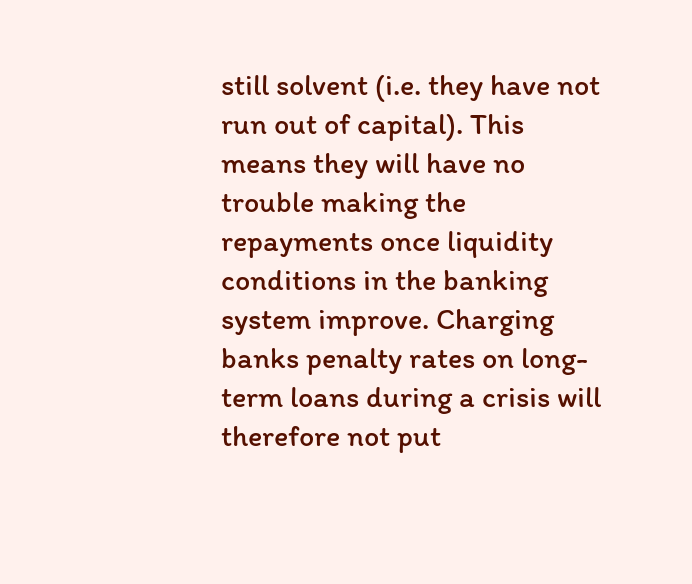still solvent (i.e. they have not run out of capital). This means they will have no trouble making the repayments once liquidity conditions in the banking system improve. Charging banks penalty rates on long- term loans during a crisis will therefore not put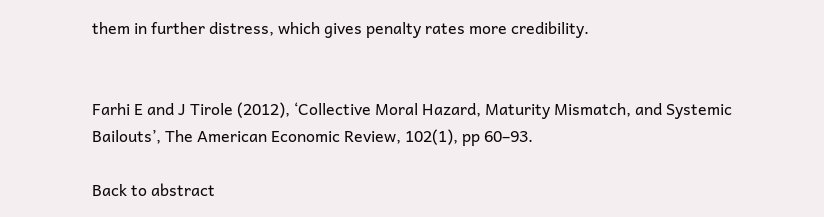them in further distress, which gives penalty rates more credibility.


Farhi E and J Tirole (2012), ‘Collective Moral Hazard, Maturity Mismatch, and Systemic Bailouts’, The American Economic Review, 102(1), pp 60–93.

Back to abstract